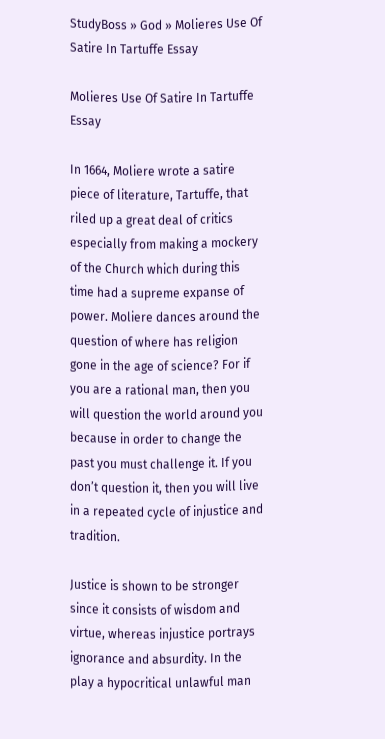StudyBoss » God » Molieres Use Of Satire In Tartuffe Essay

Molieres Use Of Satire In Tartuffe Essay

In 1664, Moliere wrote a satire piece of literature, Tartuffe, that riled up a great deal of critics especially from making a mockery of the Church which during this time had a supreme expanse of power. Moliere dances around the question of where has religion gone in the age of science? For if you are a rational man, then you will question the world around you because in order to change the past you must challenge it. If you don’t question it, then you will live in a repeated cycle of injustice and tradition.

Justice is shown to be stronger since it consists of wisdom and virtue, whereas injustice portrays ignorance and absurdity. In the play a hypocritical unlawful man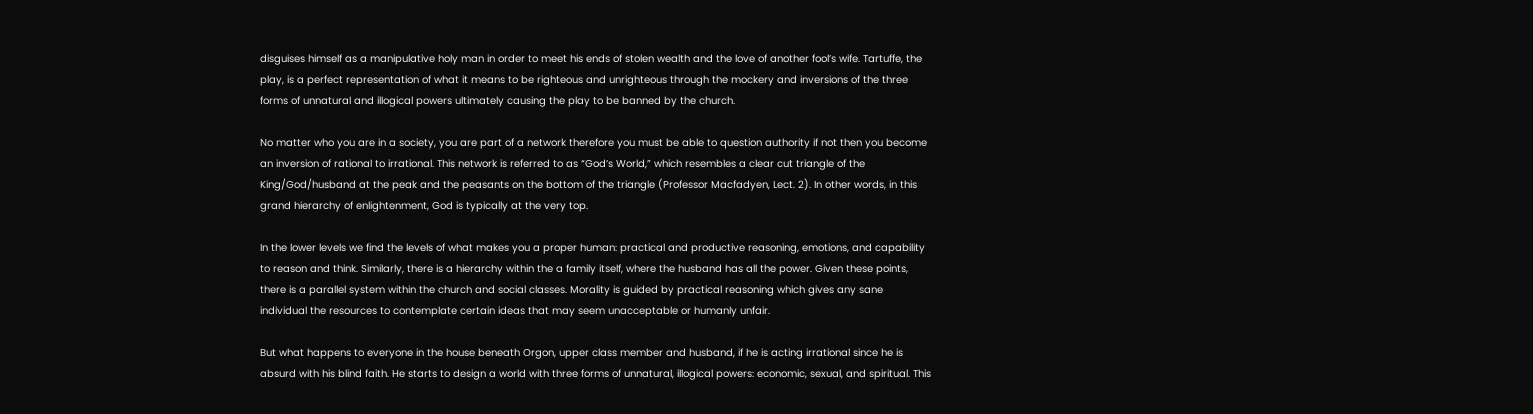disguises himself as a manipulative holy man in order to meet his ends of stolen wealth and the love of another fool’s wife. Tartuffe, the play, is a perfect representation of what it means to be righteous and unrighteous through the mockery and inversions of the three forms of unnatural and illogical powers ultimately causing the play to be banned by the church.

No matter who you are in a society, you are part of a network therefore you must be able to question authority if not then you become an inversion of rational to irrational. This network is referred to as “God’s World,” which resembles a clear cut triangle of the King/God/husband at the peak and the peasants on the bottom of the triangle (Professor Macfadyen, Lect. 2). In other words, in this grand hierarchy of enlightenment, God is typically at the very top.

In the lower levels we find the levels of what makes you a proper human: practical and productive reasoning, emotions, and capability to reason and think. Similarly, there is a hierarchy within the a family itself, where the husband has all the power. Given these points, there is a parallel system within the church and social classes. Morality is guided by practical reasoning which gives any sane individual the resources to contemplate certain ideas that may seem unacceptable or humanly unfair.

But what happens to everyone in the house beneath Orgon, upper class member and husband, if he is acting irrational since he is absurd with his blind faith. He starts to design a world with three forms of unnatural, illogical powers: economic, sexual, and spiritual. This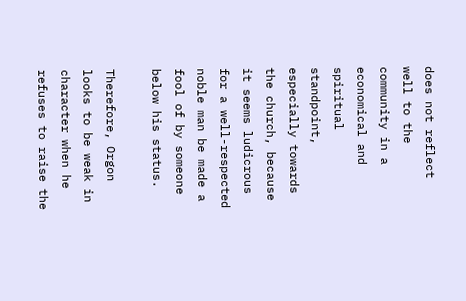does not reflect well to the community in a economical and spiritual standpoint, especially towards the church, because it seems ludicrous for a well-respected noble man be made a fool of by someone below his status.

Therefore, Orgon looks to be weak in character when he refuses to raise the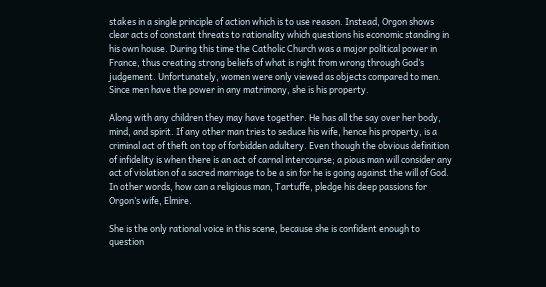stakes in a single principle of action which is to use reason. Instead, Orgon shows clear acts of constant threats to rationality which questions his economic standing in his own house. During this time the Catholic Church was a major political power in France, thus creating strong beliefs of what is right from wrong through God’s judgement. Unfortunately, women were only viewed as objects compared to men. Since men have the power in any matrimony, she is his property.

Along with any children they may have together. He has all the say over her body, mind, and spirit. If any other man tries to seduce his wife, hence his property, is a criminal act of theft on top of forbidden adultery. Even though the obvious definition of infidelity is when there is an act of carnal intercourse; a pious man will consider any act of violation of a sacred marriage to be a sin for he is going against the will of God. In other words, how can a religious man, Tartuffe, pledge his deep passions for Orgon’s wife, Elmire.

She is the only rational voice in this scene, because she is confident enough to question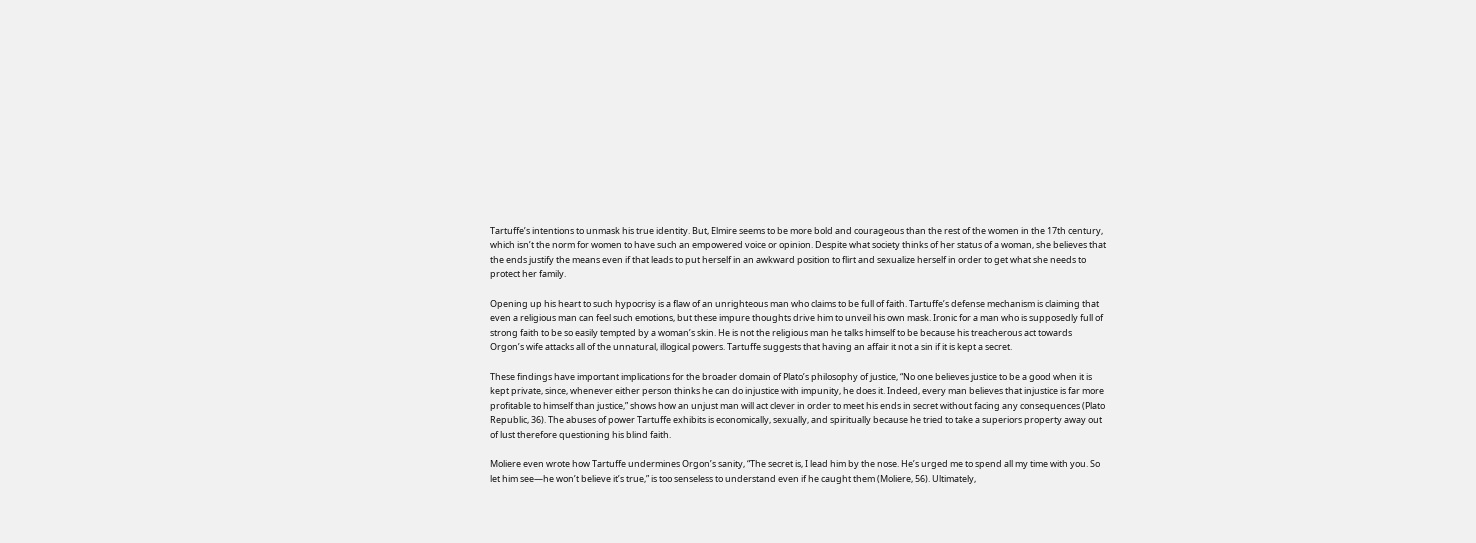Tartuffe’s intentions to unmask his true identity. But, Elmire seems to be more bold and courageous than the rest of the women in the 17th century, which isn’t the norm for women to have such an empowered voice or opinion. Despite what society thinks of her status of a woman, she believes that the ends justify the means even if that leads to put herself in an awkward position to flirt and sexualize herself in order to get what she needs to protect her family.

Opening up his heart to such hypocrisy is a flaw of an unrighteous man who claims to be full of faith. Tartuffe’s defense mechanism is claiming that even a religious man can feel such emotions, but these impure thoughts drive him to unveil his own mask. Ironic for a man who is supposedly full of strong faith to be so easily tempted by a woman’s skin. He is not the religious man he talks himself to be because his treacherous act towards Orgon’s wife attacks all of the unnatural, illogical powers. Tartuffe suggests that having an affair it not a sin if it is kept a secret.

These findings have important implications for the broader domain of Plato’s philosophy of justice, “No one believes justice to be a good when it is kept private, since, whenever either person thinks he can do injustice with impunity, he does it. Indeed, every man believes that injustice is far more profitable to himself than justice,” shows how an unjust man will act clever in order to meet his ends in secret without facing any consequences (Plato Republic, 36). The abuses of power Tartuffe exhibits is economically, sexually, and spiritually because he tried to take a superiors property away out of lust therefore questioning his blind faith.

Moliere even wrote how Tartuffe undermines Orgon’s sanity, “The secret is, I lead him by the nose. He’s urged me to spend all my time with you. So let him see—he won’t believe it’s true,” is too senseless to understand even if he caught them (Moliere, 56). Ultimately,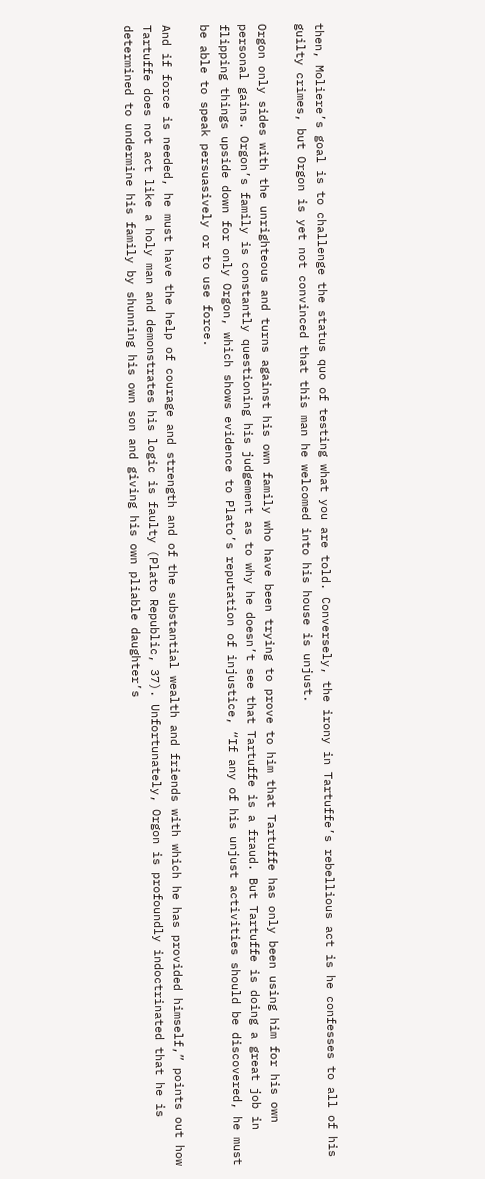then, Moliere’s goal is to challenge the status quo of testing what you are told. Conversely, the irony in Tartuffe’s rebellious act is he confesses to all of his guilty crimes, but Orgon is yet not convinced that this man he welcomed into his house is unjust.

Orgon only sides with the unrighteous and turns against his own family who have been trying to prove to him that Tartuffe has only been using him for his own personal gains. Orgon’s family is constantly questioning his judgement as to why he doesn’t see that Tartuffe is a fraud. But Tartuffe is doing a great job in flipping things upside down for only Orgon, which shows evidence to Plato’s reputation of injustice, “If any of his unjust activities should be discovered, he must be able to speak persuasively or to use force.

And if force is needed, he must have the help of courage and strength and of the substantial wealth and friends with which he has provided himself,” points out how Tartuffe does not act like a holy man and demonstrates his logic is faulty (Plato Republic, 37). Unfortunately, Orgon is profoundly indoctrinated that he is determined to undermine his family by shunning his own son and giving his own pliable daughter’s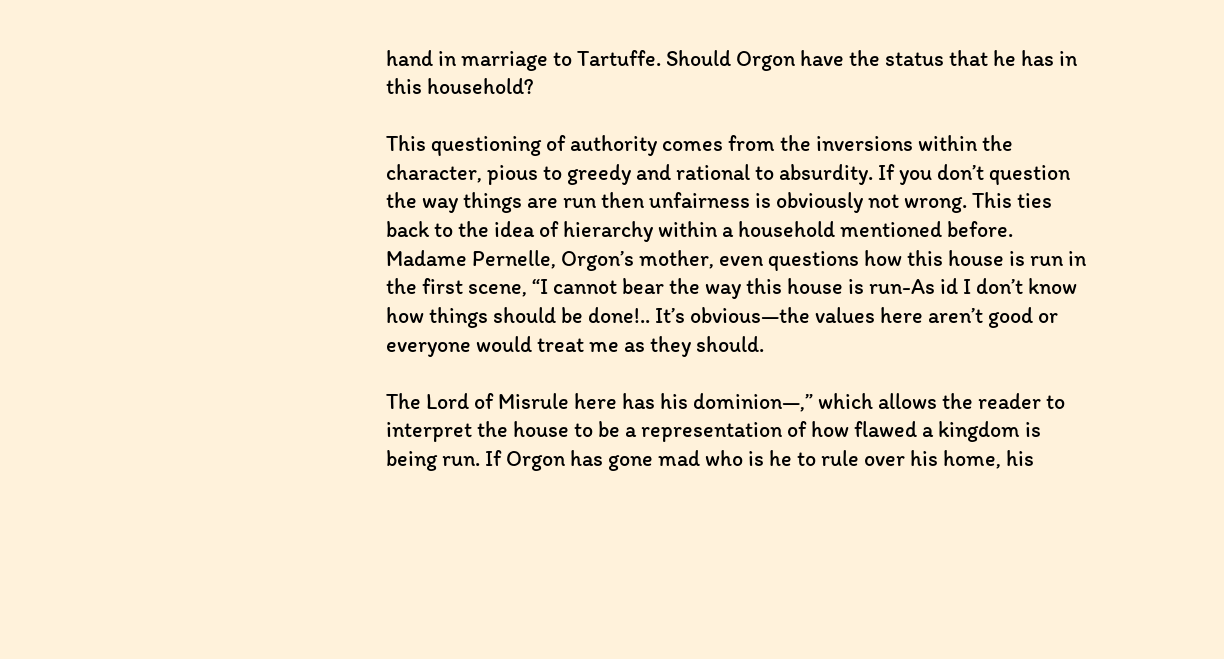hand in marriage to Tartuffe. Should Orgon have the status that he has in this household?

This questioning of authority comes from the inversions within the character, pious to greedy and rational to absurdity. If you don’t question the way things are run then unfairness is obviously not wrong. This ties back to the idea of hierarchy within a household mentioned before. Madame Pernelle, Orgon’s mother, even questions how this house is run in the first scene, “I cannot bear the way this house is run-As id I don’t know how things should be done!.. It’s obvious—the values here aren’t good or everyone would treat me as they should.

The Lord of Misrule here has his dominion—,” which allows the reader to interpret the house to be a representation of how flawed a kingdom is being run. If Orgon has gone mad who is he to rule over his home, his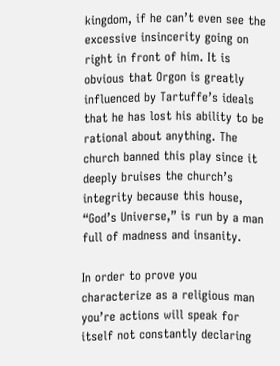kingdom, if he can’t even see the excessive insincerity going on right in front of him. It is obvious that Orgon is greatly influenced by Tartuffe’s ideals that he has lost his ability to be rational about anything. The church banned this play since it deeply bruises the church’s integrity because this house, “God’s Universe,” is run by a man full of madness and insanity.

In order to prove you characterize as a religious man you’re actions will speak for itself not constantly declaring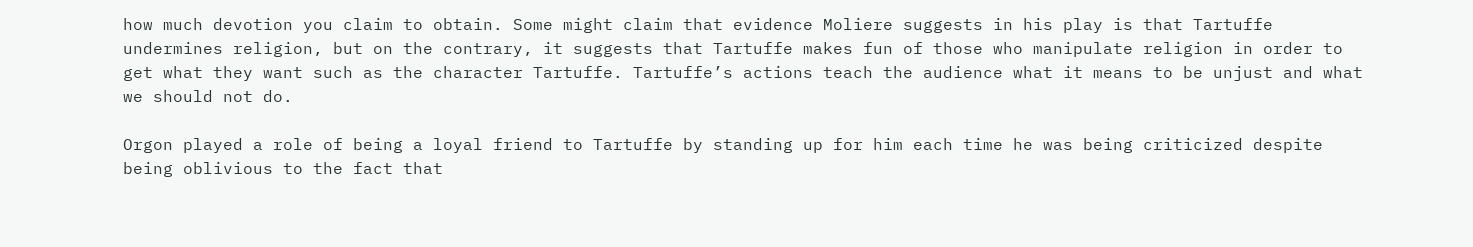how much devotion you claim to obtain. Some might claim that evidence Moliere suggests in his play is that Tartuffe undermines religion, but on the contrary, it suggests that Tartuffe makes fun of those who manipulate religion in order to get what they want such as the character Tartuffe. Tartuffe’s actions teach the audience what it means to be unjust and what we should not do.

Orgon played a role of being a loyal friend to Tartuffe by standing up for him each time he was being criticized despite being oblivious to the fact that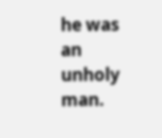he was an unholy man.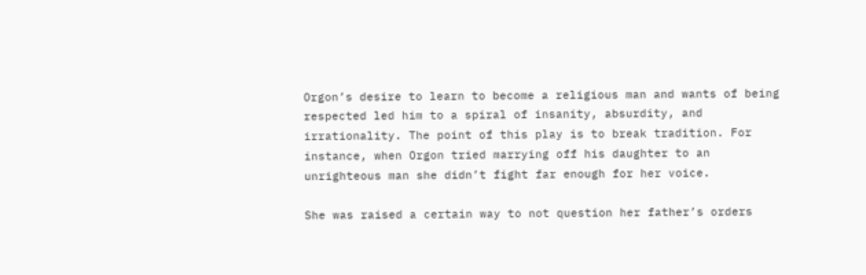Orgon’s desire to learn to become a religious man and wants of being respected led him to a spiral of insanity, absurdity, and irrationality. The point of this play is to break tradition. For instance, when Orgon tried marrying off his daughter to an unrighteous man she didn’t fight far enough for her voice.

She was raised a certain way to not question her father’s orders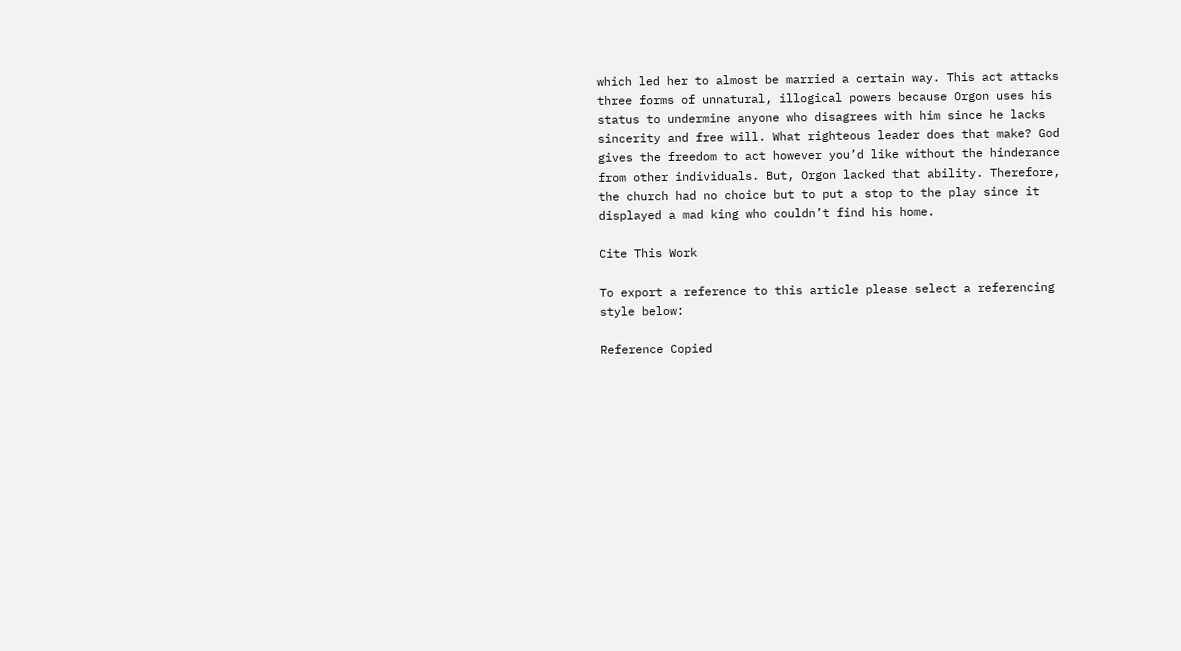which led her to almost be married a certain way. This act attacks three forms of unnatural, illogical powers because Orgon uses his status to undermine anyone who disagrees with him since he lacks sincerity and free will. What righteous leader does that make? God gives the freedom to act however you’d like without the hinderance from other individuals. But, Orgon lacked that ability. Therefore, the church had no choice but to put a stop to the play since it displayed a mad king who couldn’t find his home.

Cite This Work

To export a reference to this article please select a referencing style below:

Reference Copied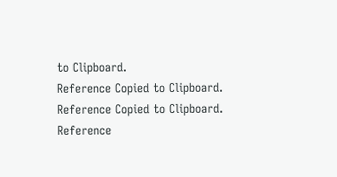to Clipboard.
Reference Copied to Clipboard.
Reference Copied to Clipboard.
Reference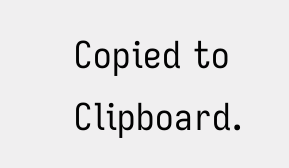Copied to Clipboard.